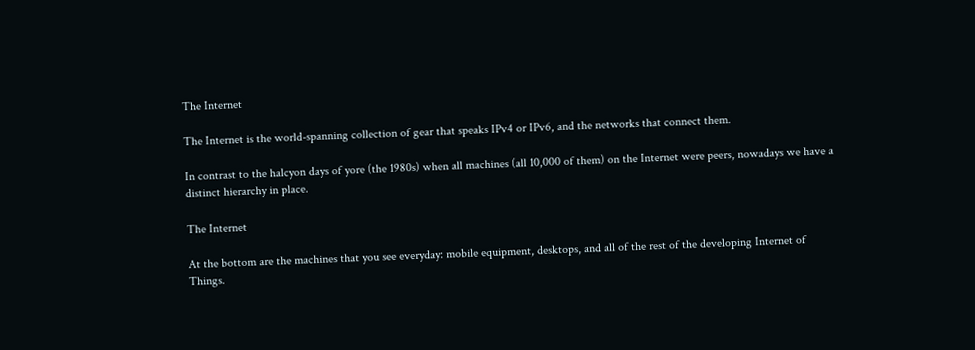The Internet

The Internet is the world-spanning collection of gear that speaks IPv4 or IPv6, and the networks that connect them.

In contrast to the halcyon days of yore (the 1980s) when all machines (all 10,000 of them) on the Internet were peers, nowadays we have a distinct hierarchy in place.

The Internet

At the bottom are the machines that you see everyday: mobile equipment, desktops, and all of the rest of the developing Internet of Things.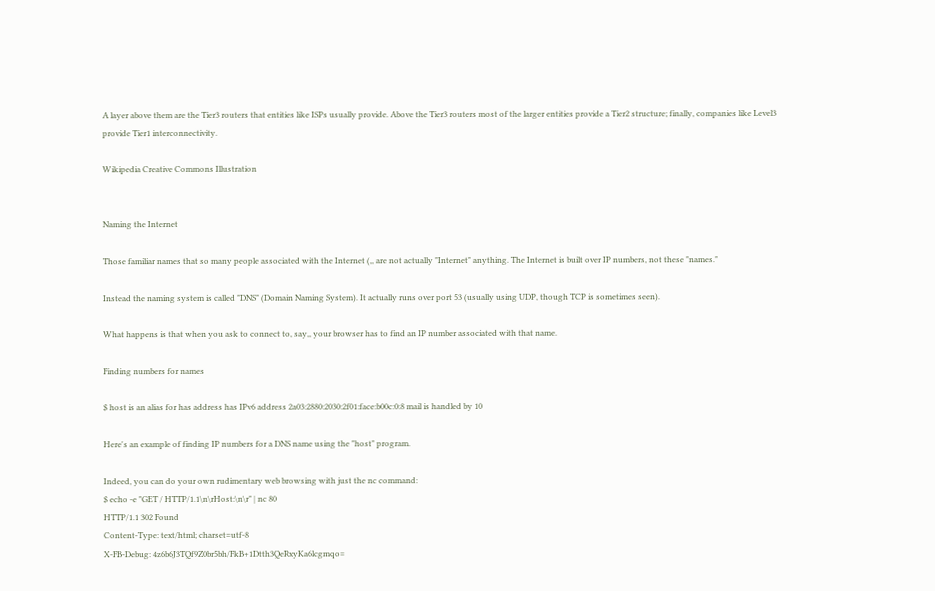A layer above them are the Tier3 routers that entities like ISPs usually provide. Above the Tier3 routers most of the larger entities provide a Tier2 structure; finally, companies like Level3 provide Tier1 interconnectivity.

Wikipedia Creative Commons Illustration


Naming the Internet

Those familiar names that so many people associated with the Internet (,, are not actually "Internet" anything. The Internet is built over IP numbers, not these "names."

Instead the naming system is called "DNS" (Domain Naming System). It actually runs over port 53 (usually using UDP, though TCP is sometimes seen).

What happens is that when you ask to connect to, say,, your browser has to find an IP number associated with that name.

Finding numbers for names

$ host is an alias for has address has IPv6 address 2a03:2880:2030:2f01:face:b00c:0:8 mail is handled by 10

Here's an example of finding IP numbers for a DNS name using the "host" program.

Indeed, you can do your own rudimentary web browsing with just the nc command:
$ echo -e "GET / HTTP/1.1\n\rHost:\n\r" | nc 80
HTTP/1.1 302 Found
Content-Type: text/html; charset=utf-8
X-FB-Debug: 4z6b6J3TQf9Z0br5bh/FkB+1Dtth3QeRxyKa6lcgmqo=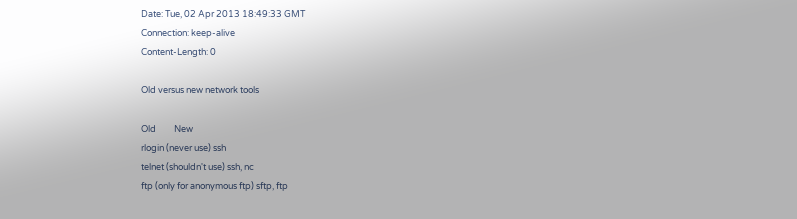Date: Tue, 02 Apr 2013 18:49:33 GMT
Connection: keep-alive
Content-Length: 0

Old versus new network tools

Old         New
rlogin (never use) ssh
telnet (shouldn't use) ssh, nc
ftp (only for anonymous ftp) sftp, ftp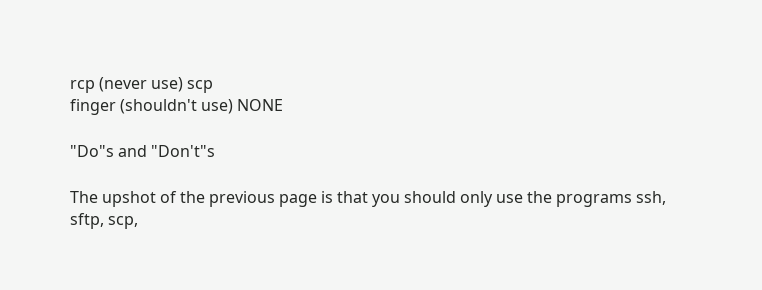rcp (never use) scp
finger (shouldn't use) NONE

"Do"s and "Don't"s

The upshot of the previous page is that you should only use the programs ssh, sftp, scp,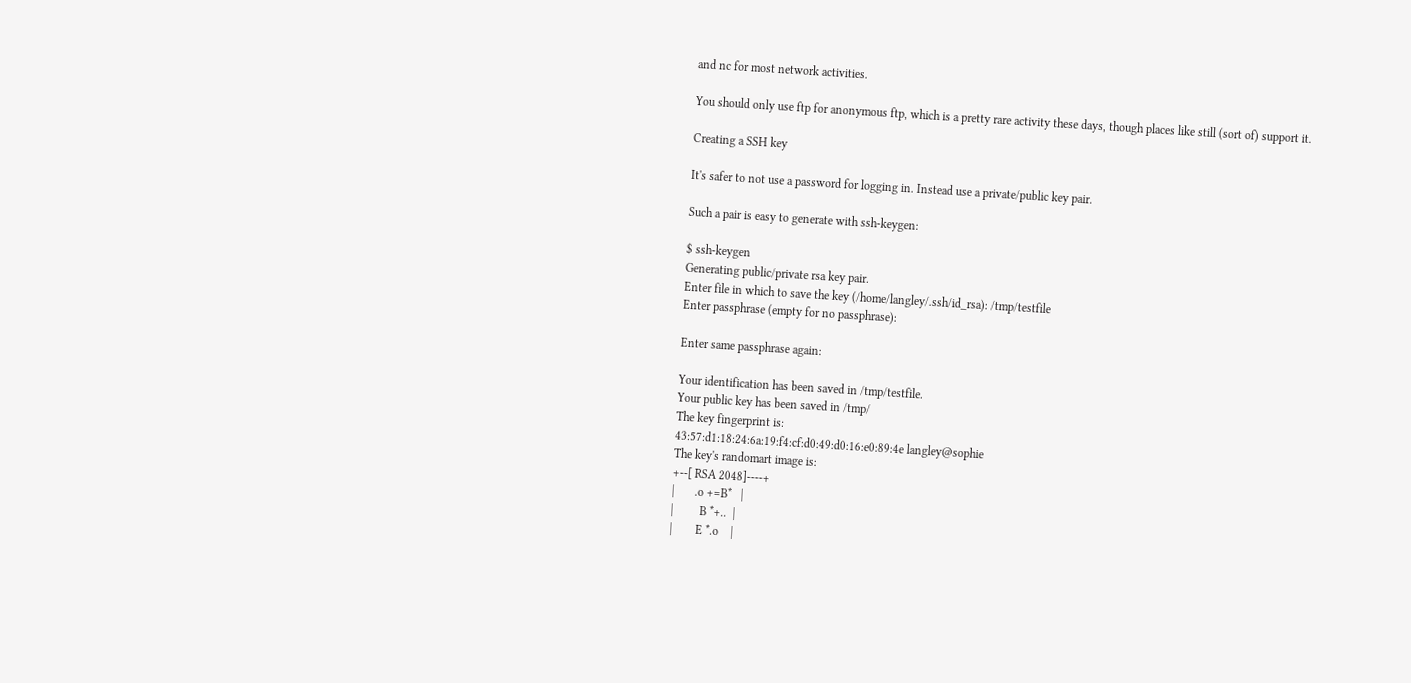and nc for most network activities.

You should only use ftp for anonymous ftp, which is a pretty rare activity these days, though places like still (sort of) support it.

Creating a SSH key

It's safer to not use a password for logging in. Instead use a private/public key pair.

Such a pair is easy to generate with ssh-keygen:

$ ssh-keygen
Generating public/private rsa key pair.
Enter file in which to save the key (/home/langley/.ssh/id_rsa): /tmp/testfile
Enter passphrase (empty for no passphrase):

Enter same passphrase again:

Your identification has been saved in /tmp/testfile.
Your public key has been saved in /tmp/
The key fingerprint is:
43:57:d1:18:24:6a:19:f4:cf:d0:49:d0:16:e0:89:4e langley@sophie
The key's randomart image is:
+--[ RSA 2048]----+
|       .o +=B*   |
|         B *+..  |
|        E *.o    |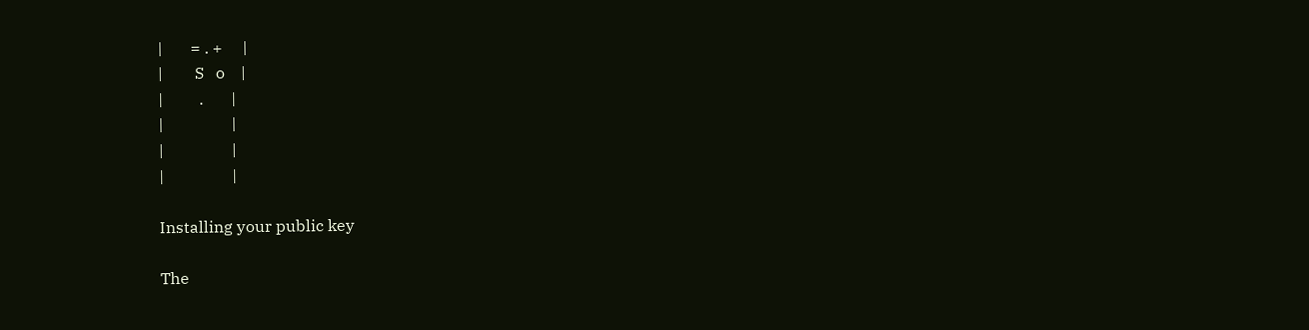|       = . +     |
|        S   o    |
|         .       |
|                 |
|                 |
|                 |

Installing your public key

The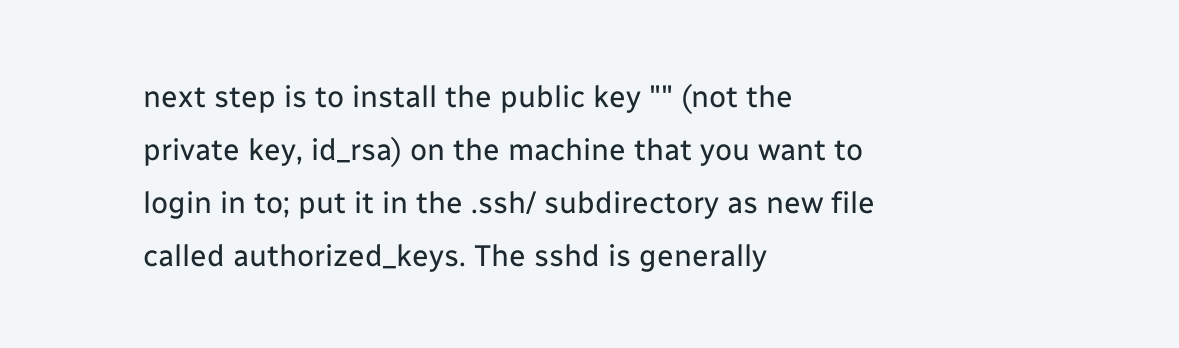next step is to install the public key "" (not the private key, id_rsa) on the machine that you want to login in to; put it in the .ssh/ subdirectory as new file called authorized_keys. The sshd is generally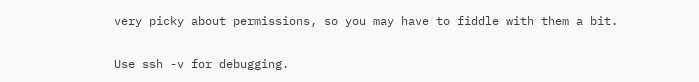very picky about permissions, so you may have to fiddle with them a bit.

Use ssh -v for debugging.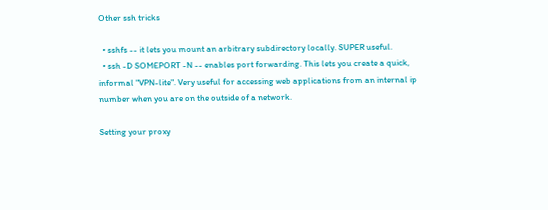Other ssh tricks

  • sshfs -- it lets you mount an arbitrary subdirectory locally. SUPER useful.
  • ssh -D SOMEPORT -N -- enables port forwarding. This lets you create a quick, informal "VPN-lite". Very useful for accessing web applications from an internal ip number when you are on the outside of a network.

Setting your proxy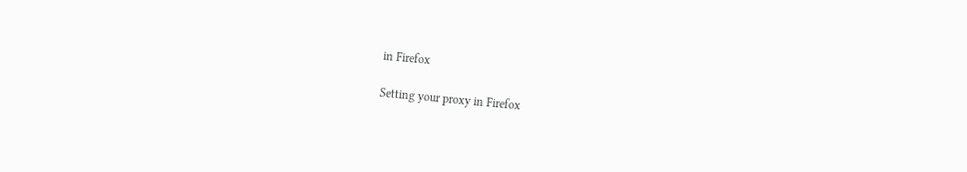in Firefox

Setting your proxy in Firefox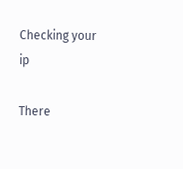Checking your ip

There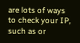are lots of ways to check your IP, such as or